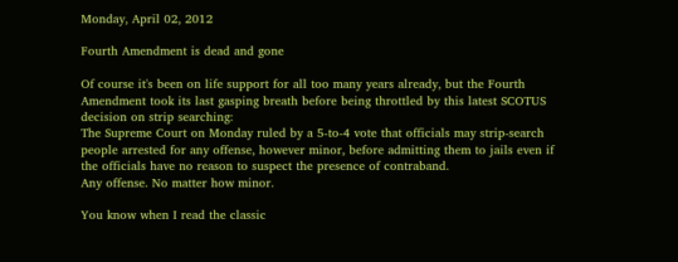Monday, April 02, 2012

Fourth Amendment is dead and gone

Of course it's been on life support for all too many years already, but the Fourth Amendment took its last gasping breath before being throttled by this latest SCOTUS decision on strip searching:
The Supreme Court on Monday ruled by a 5-to-4 vote that officials may strip-search people arrested for any offense, however minor, before admitting them to jails even if the officials have no reason to suspect the presence of contraband.
Any offense. No matter how minor.

You know when I read the classic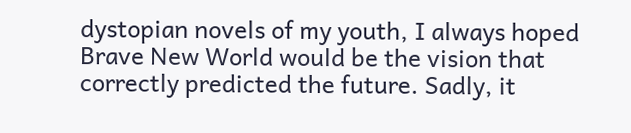dystopian novels of my youth, I always hoped Brave New World would be the vision that correctly predicted the future. Sadly, it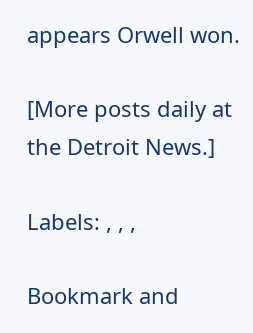appears Orwell won.

[More posts daily at the Detroit News.]

Labels: , , ,

Bookmark and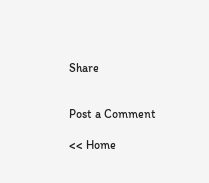Share


Post a Comment

<< Home